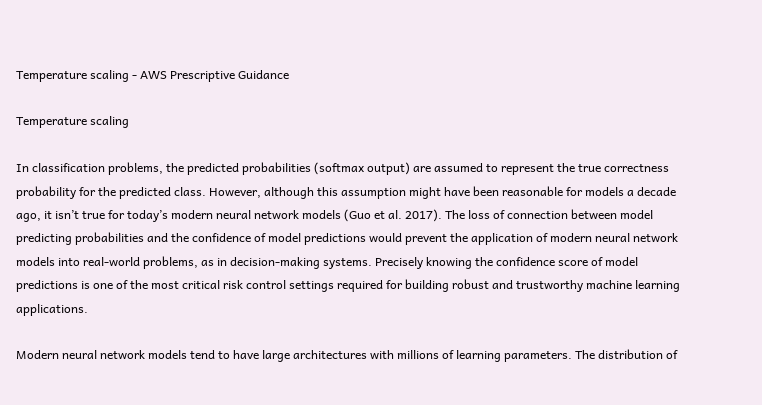Temperature scaling - AWS Prescriptive Guidance

Temperature scaling

In classification problems, the predicted probabilities (softmax output) are assumed to represent the true correctness probability for the predicted class. However, although this assumption might have been reasonable for models a decade ago, it isn’t true for today’s modern neural network models (Guo et al. 2017). The loss of connection between model predicting probabilities and the confidence of model predictions would prevent the application of modern neural network models into real-world problems, as in decision-making systems. Precisely knowing the confidence score of model predictions is one of the most critical risk control settings required for building robust and trustworthy machine learning applications.

Modern neural network models tend to have large architectures with millions of learning parameters. The distribution of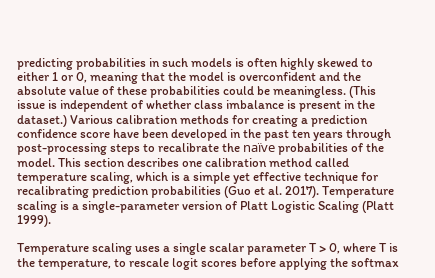predicting probabilities in such models is often highly skewed to either 1 or 0, meaning that the model is overconfident and the absolute value of these probabilities could be meaningless. (This issue is independent of whether class imbalance is present in the dataset.) Various calibration methods for creating a prediction confidence score have been developed in the past ten years through post-processing steps to recalibrate the naïve probabilities of the model. This section describes one calibration method called temperature scaling, which is a simple yet effective technique for recalibrating prediction probabilities (Guo et al. 2017). Temperature scaling is a single-parameter version of Platt Logistic Scaling (Platt 1999).

Temperature scaling uses a single scalar parameter T > 0, where T is the temperature, to rescale logit scores before applying the softmax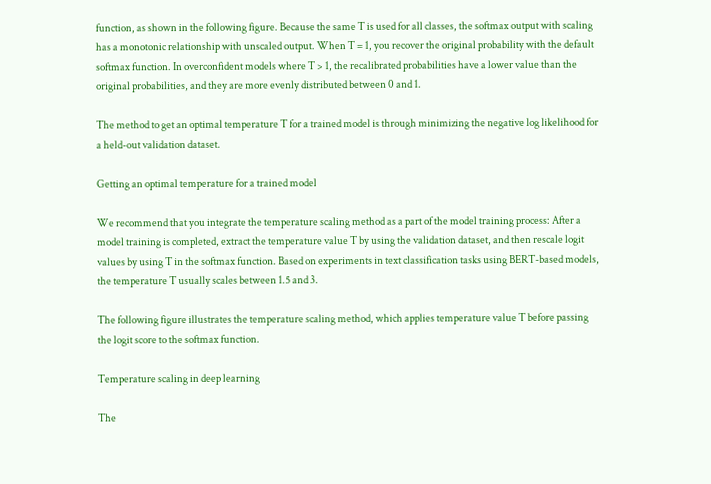function, as shown in the following figure. Because the same T is used for all classes, the softmax output with scaling has a monotonic relationship with unscaled output. When T = 1, you recover the original probability with the default softmax function. In overconfident models where T > 1, the recalibrated probabilities have a lower value than the original probabilities, and they are more evenly distributed between 0 and 1.

The method to get an optimal temperature T for a trained model is through minimizing the negative log likelihood for a held-out validation dataset.

Getting an optimal temperature for a trained model

We recommend that you integrate the temperature scaling method as a part of the model training process: After a model training is completed, extract the temperature value T by using the validation dataset, and then rescale logit values by using T in the softmax function. Based on experiments in text classification tasks using BERT-based models, the temperature T usually scales between 1.5 and 3.

The following figure illustrates the temperature scaling method, which applies temperature value T before passing the logit score to the softmax function.

Temperature scaling in deep learning

The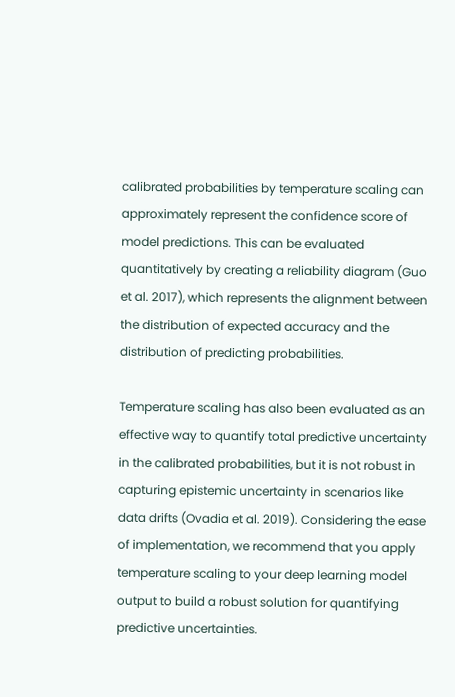calibrated probabilities by temperature scaling can approximately represent the confidence score of model predictions. This can be evaluated quantitatively by creating a reliability diagram (Guo et al. 2017), which represents the alignment between the distribution of expected accuracy and the distribution of predicting probabilities.

Temperature scaling has also been evaluated as an effective way to quantify total predictive uncertainty in the calibrated probabilities, but it is not robust in capturing epistemic uncertainty in scenarios like data drifts (Ovadia et al. 2019). Considering the ease of implementation, we recommend that you apply temperature scaling to your deep learning model output to build a robust solution for quantifying predictive uncertainties.